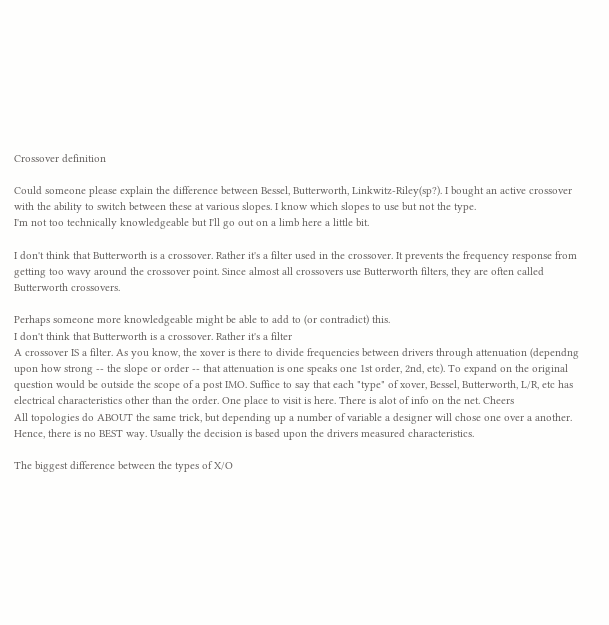Crossover definition

Could someone please explain the difference between Bessel, Butterworth, Linkwitz-Riley(sp?). I bought an active crossover with the ability to switch between these at various slopes. I know which slopes to use but not the type.
I'm not too technically knowledgeable but I'll go out on a limb here a little bit.

I don't think that Butterworth is a crossover. Rather it's a filter used in the crossover. It prevents the frequency response from getting too wavy around the crossover point. Since almost all crossovers use Butterworth filters, they are often called Butterworth crossovers.

Perhaps someone more knowledgeable might be able to add to (or contradict) this.
I don't think that Butterworth is a crossover. Rather it's a filter
A crossover IS a filter. As you know, the xover is there to divide frequencies between drivers through attenuation (dependng upon how strong -- the slope or order -- that attenuation is one speaks one 1st order, 2nd, etc). To expand on the original question would be outside the scope of a post IMO. Suffice to say that each "type" of xover, Bessel, Butterworth, L/R, etc has electrical characteristics other than the order. One place to visit is here. There is alot of info on the net. Cheers
All topologies do ABOUT the same trick, but depending up a number of variable a designer will chose one over a another. Hence, there is no BEST way. Usually the decision is based upon the drivers measured characteristics.

The biggest difference between the types of X/O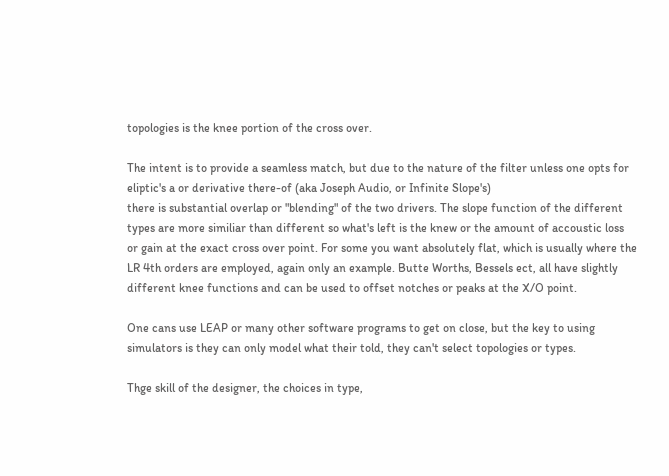topologies is the knee portion of the cross over.

The intent is to provide a seamless match, but due to the nature of the filter unless one opts for eliptic's a or derivative there-of (aka Joseph Audio, or Infinite Slope's)
there is substantial overlap or "blending" of the two drivers. The slope function of the different types are more similiar than different so what's left is the knew or the amount of accoustic loss or gain at the exact cross over point. For some you want absolutely flat, which is usually where the LR 4th orders are employed, again only an example. Butte Worths, Bessels ect, all have slightly different knee functions and can be used to offset notches or peaks at the X/O point.

One cans use LEAP or many other software programs to get on close, but the key to using simulators is they can only model what their told, they can't select topologies or types.

Thge skill of the designer, the choices in type,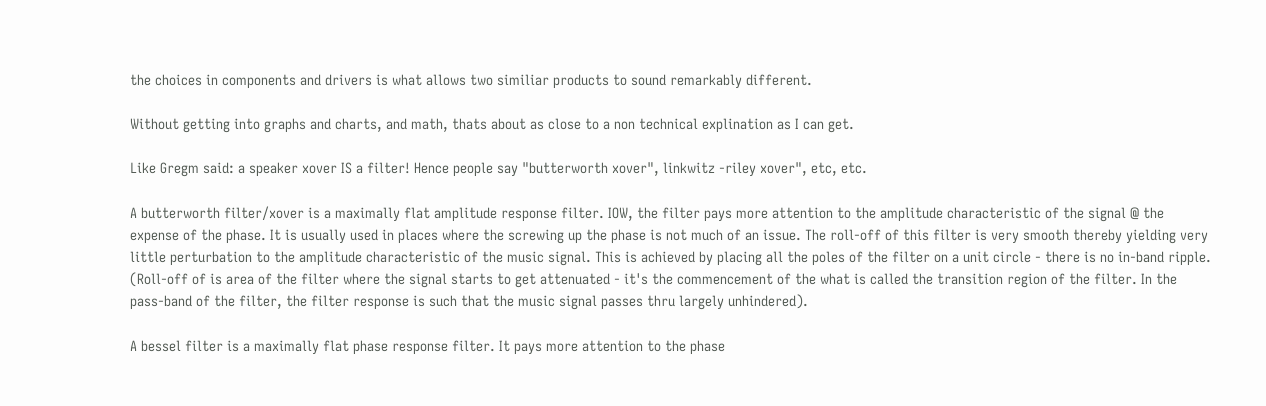the choices in components and drivers is what allows two similiar products to sound remarkably different.

Without getting into graphs and charts, and math, thats about as close to a non technical explination as I can get.

Like Gregm said: a speaker xover IS a filter! Hence people say "butterworth xover", linkwitz -riley xover", etc, etc.

A butterworth filter/xover is a maximally flat amplitude response filter. IOW, the filter pays more attention to the amplitude characteristic of the signal @ the expense of the phase. It is usually used in places where the screwing up the phase is not much of an issue. The roll-off of this filter is very smooth thereby yielding very little perturbation to the amplitude characteristic of the music signal. This is achieved by placing all the poles of the filter on a unit circle - there is no in-band ripple. (Roll-off of is area of the filter where the signal starts to get attenuated - it's the commencement of the what is called the transition region of the filter. In the pass-band of the filter, the filter response is such that the music signal passes thru largely unhindered).

A bessel filter is a maximally flat phase response filter. It pays more attention to the phase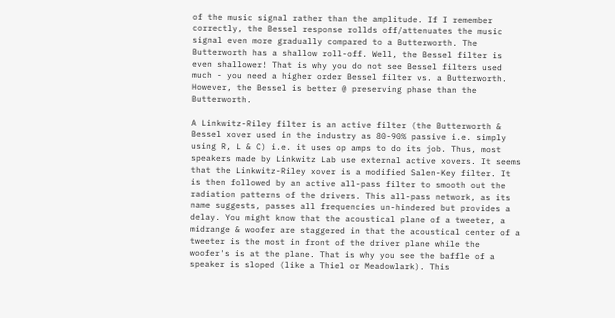of the music signal rather than the amplitude. If I remember correctly, the Bessel response rollds off/attenuates the music signal even more gradually compared to a Butterworth. The Butterworth has a shallow roll-off. Well, the Bessel filter is even shallower! That is why you do not see Bessel filters used much - you need a higher order Bessel filter vs. a Butterworth. However, the Bessel is better @ preserving phase than the Butterworth.

A Linkwitz-Riley filter is an active filter (the Butterworth & Bessel xover used in the industry as 80-90% passive i.e. simply using R, L & C) i.e. it uses op amps to do its job. Thus, most speakers made by Linkwitz Lab use external active xovers. It seems that the Linkwitz-Riley xover is a modified Salen-Key filter. It is then followed by an active all-pass filter to smooth out the radiation patterns of the drivers. This all-pass network, as its name suggests, passes all frequencies un-hindered but provides a delay. You might know that the acoustical plane of a tweeter, a midrange & woofer are staggered in that the acoustical center of a tweeter is the most in front of the driver plane while the woofer's is at the plane. That is why you see the baffle of a speaker is sloped (like a Thiel or Meadowlark). This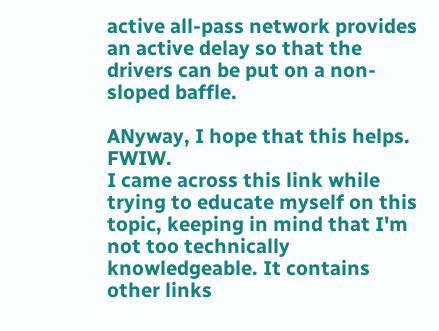active all-pass network provides an active delay so that the drivers can be put on a non-sloped baffle.

ANyway, I hope that this helps. FWIW.
I came across this link while trying to educate myself on this topic, keeping in mind that I'm not too technically knowledgeable. It contains other links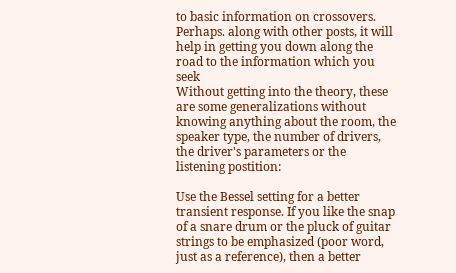to basic information on crossovers. Perhaps. along with other posts, it will help in getting you down along the road to the information which you seek
Without getting into the theory, these are some generalizations without knowing anything about the room, the speaker type, the number of drivers, the driver's parameters or the listening postition:

Use the Bessel setting for a better transient response. If you like the snap of a snare drum or the pluck of guitar strings to be emphasized (poor word, just as a reference), then a better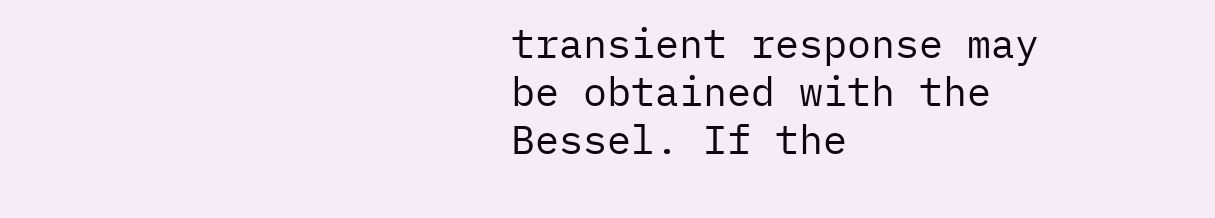transient response may be obtained with the Bessel. If the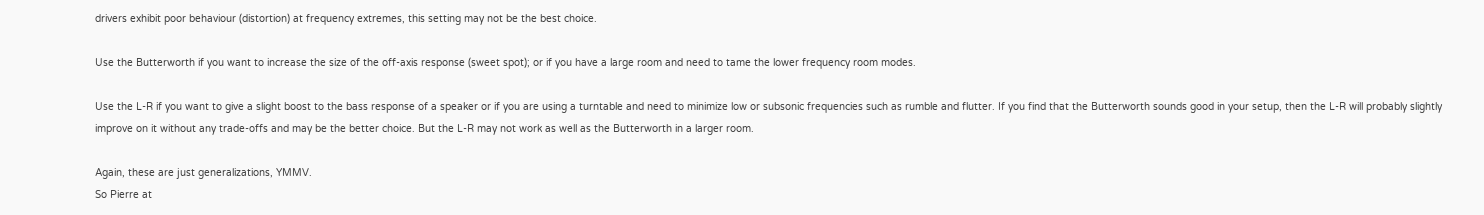drivers exhibit poor behaviour (distortion) at frequency extremes, this setting may not be the best choice.

Use the Butterworth if you want to increase the size of the off-axis response (sweet spot); or if you have a large room and need to tame the lower frequency room modes.

Use the L-R if you want to give a slight boost to the bass response of a speaker or if you are using a turntable and need to minimize low or subsonic frequencies such as rumble and flutter. If you find that the Butterworth sounds good in your setup, then the L-R will probably slightly improve on it without any trade-offs and may be the better choice. But the L-R may not work as well as the Butterworth in a larger room.

Again, these are just generalizations, YMMV.
So Pierre at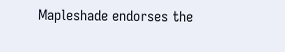Mapleshade endorses the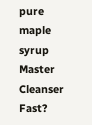pure maple syrup Master Cleanser Fast?